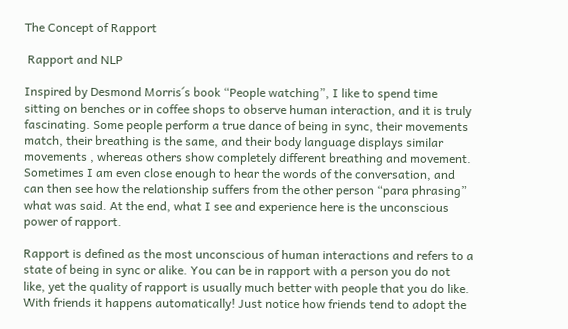The Concept of Rapport

 Rapport and NLP

Inspired by Desmond Morris´s book “People watching”, I like to spend time sitting on benches or in coffee shops to observe human interaction, and it is truly fascinating. Some people perform a true dance of being in sync, their movements match, their breathing is the same, and their body language displays similar movements , whereas others show completely different breathing and movement. Sometimes I am even close enough to hear the words of the conversation, and can then see how the relationship suffers from the other person “para phrasing” what was said. At the end, what I see and experience here is the unconscious power of rapport.

Rapport is defined as the most unconscious of human interactions and refers to a state of being in sync or alike. You can be in rapport with a person you do not like, yet the quality of rapport is usually much better with people that you do like. With friends it happens automatically! Just notice how friends tend to adopt the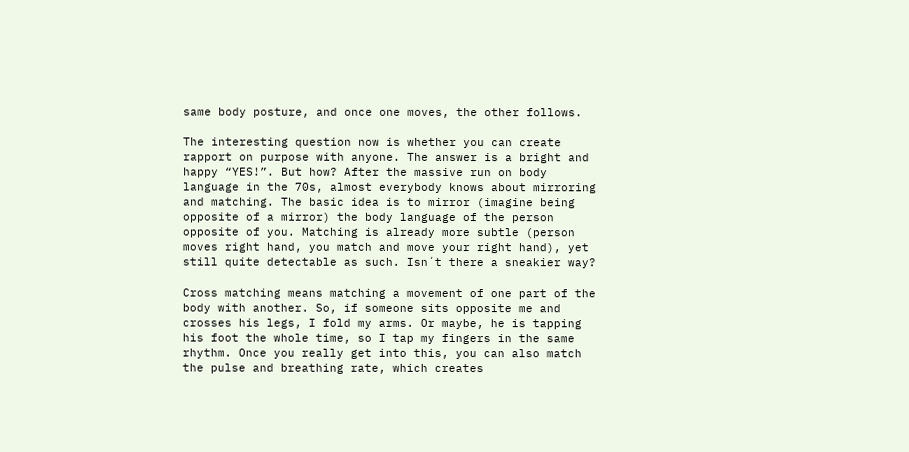same body posture, and once one moves, the other follows.

The interesting question now is whether you can create rapport on purpose with anyone. The answer is a bright and happy “YES!”. But how? After the massive run on body language in the 70s, almost everybody knows about mirroring and matching. The basic idea is to mirror (imagine being opposite of a mirror) the body language of the person opposite of you. Matching is already more subtle (person moves right hand, you match and move your right hand), yet still quite detectable as such. Isn´t there a sneakier way?

Cross matching means matching a movement of one part of the body with another. So, if someone sits opposite me and crosses his legs, I fold my arms. Or maybe, he is tapping his foot the whole time, so I tap my fingers in the same rhythm. Once you really get into this, you can also match the pulse and breathing rate, which creates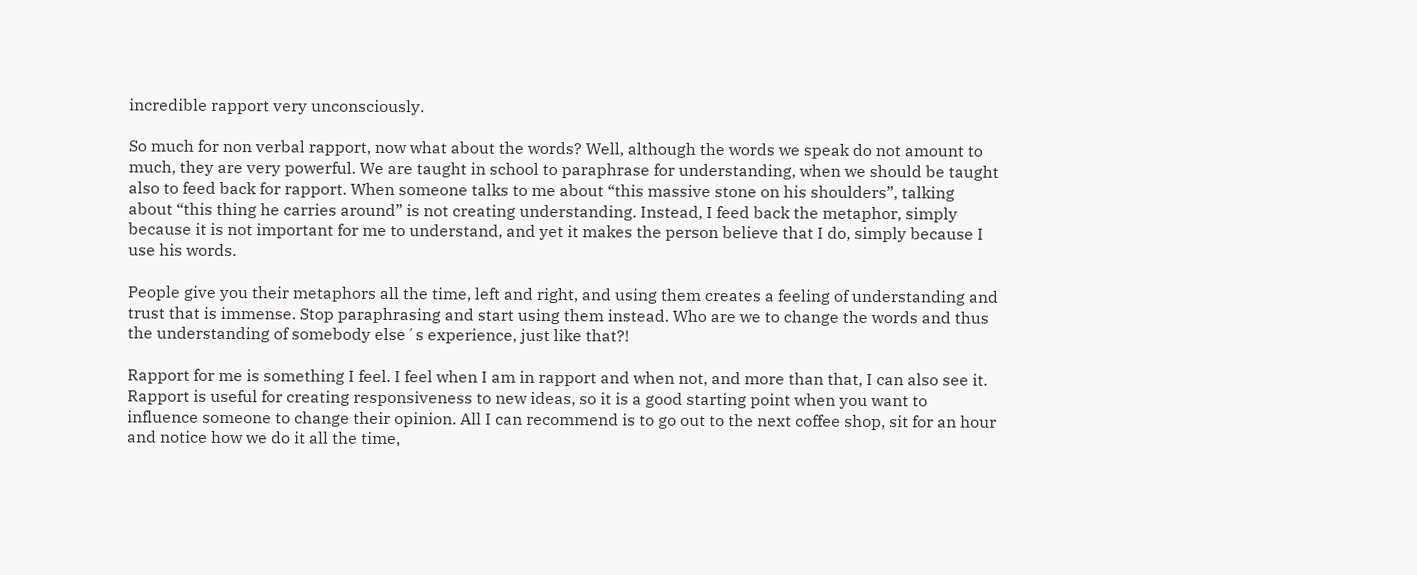incredible rapport very unconsciously.

So much for non verbal rapport, now what about the words? Well, although the words we speak do not amount to much, they are very powerful. We are taught in school to paraphrase for understanding, when we should be taught also to feed back for rapport. When someone talks to me about “this massive stone on his shoulders”, talking about “this thing he carries around” is not creating understanding. Instead, I feed back the metaphor, simply because it is not important for me to understand, and yet it makes the person believe that I do, simply because I use his words.

People give you their metaphors all the time, left and right, and using them creates a feeling of understanding and trust that is immense. Stop paraphrasing and start using them instead. Who are we to change the words and thus the understanding of somebody else´s experience, just like that?!

Rapport for me is something I feel. I feel when I am in rapport and when not, and more than that, I can also see it. Rapport is useful for creating responsiveness to new ideas, so it is a good starting point when you want to influence someone to change their opinion. All I can recommend is to go out to the next coffee shop, sit for an hour and notice how we do it all the time,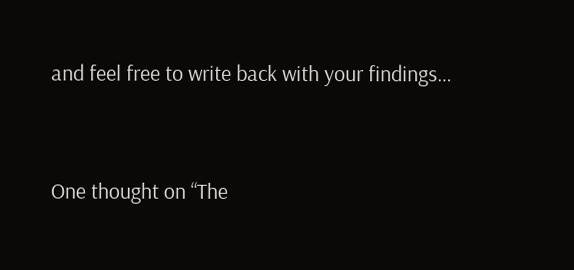and feel free to write back with your findings…


One thought on “The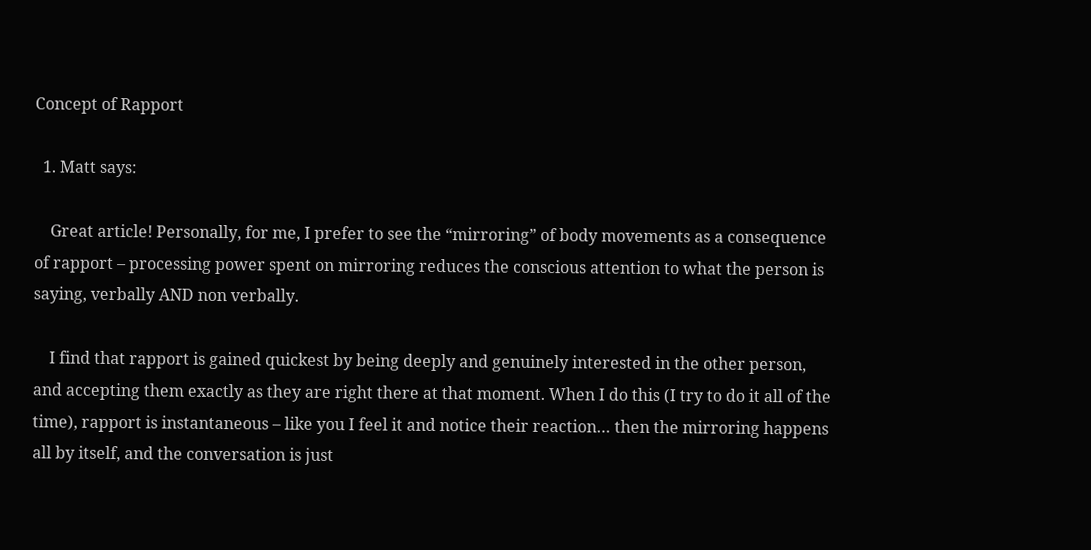Concept of Rapport

  1. Matt says:

    Great article! Personally, for me, I prefer to see the “mirroring” of body movements as a consequence of rapport – processing power spent on mirroring reduces the conscious attention to what the person is saying, verbally AND non verbally.

    I find that rapport is gained quickest by being deeply and genuinely interested in the other person, and accepting them exactly as they are right there at that moment. When I do this (I try to do it all of the time), rapport is instantaneous – like you I feel it and notice their reaction… then the mirroring happens all by itself, and the conversation is just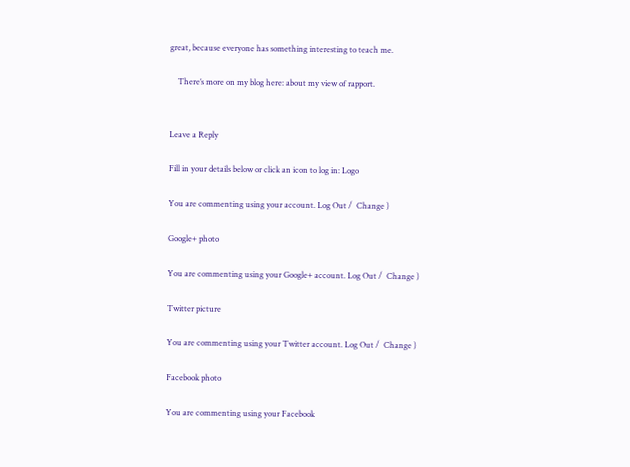great, because everyone has something interesting to teach me.

    There’s more on my blog here: about my view of rapport.


Leave a Reply

Fill in your details below or click an icon to log in: Logo

You are commenting using your account. Log Out /  Change )

Google+ photo

You are commenting using your Google+ account. Log Out /  Change )

Twitter picture

You are commenting using your Twitter account. Log Out /  Change )

Facebook photo

You are commenting using your Facebook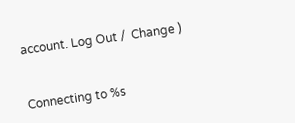account. Log Out /  Change )


Connecting to %s